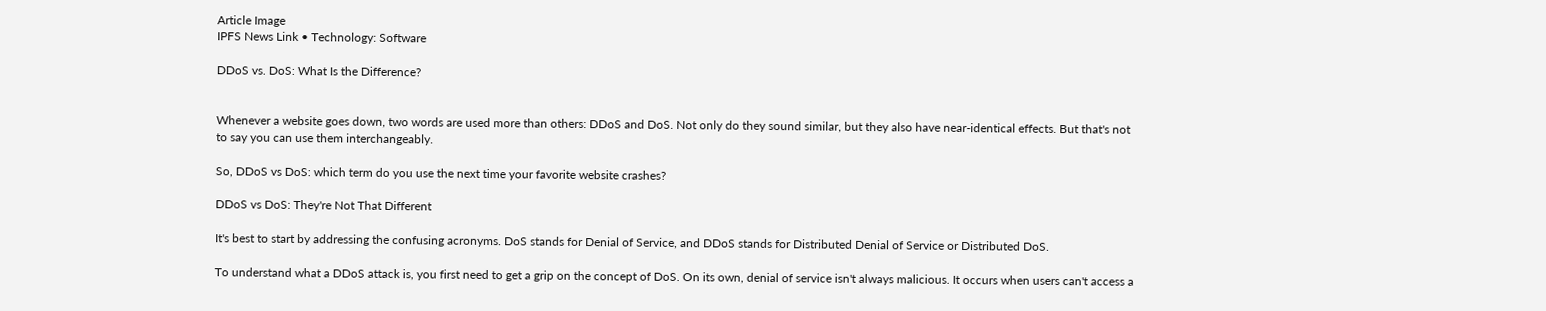Article Image
IPFS News Link • Technology: Software

DDoS vs. DoS: What Is the Difference?


Whenever a website goes down, two words are used more than others: DDoS and DoS. Not only do they sound similar, but they also have near-identical effects. But that's not to say you can use them interchangeably.

So, DDoS vs DoS: which term do you use the next time your favorite website crashes?

DDoS vs DoS: They're Not That Different

It's best to start by addressing the confusing acronyms. DoS stands for Denial of Service, and DDoS stands for Distributed Denial of Service or Distributed DoS.

To understand what a DDoS attack is, you first need to get a grip on the concept of DoS. On its own, denial of service isn't always malicious. It occurs when users can't access a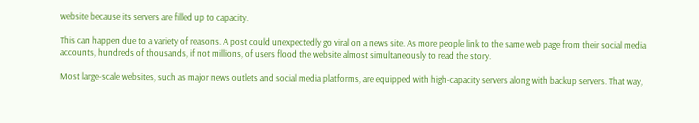website because its servers are filled up to capacity.

This can happen due to a variety of reasons. A post could unexpectedly go viral on a news site. As more people link to the same web page from their social media accounts, hundreds of thousands, if not millions, of users flood the website almost simultaneously to read the story.

Most large-scale websites, such as major news outlets and social media platforms, are equipped with high-capacity servers along with backup servers. That way,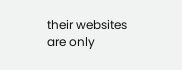their websites are only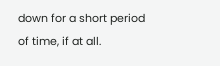down for a short period of time, if at all.